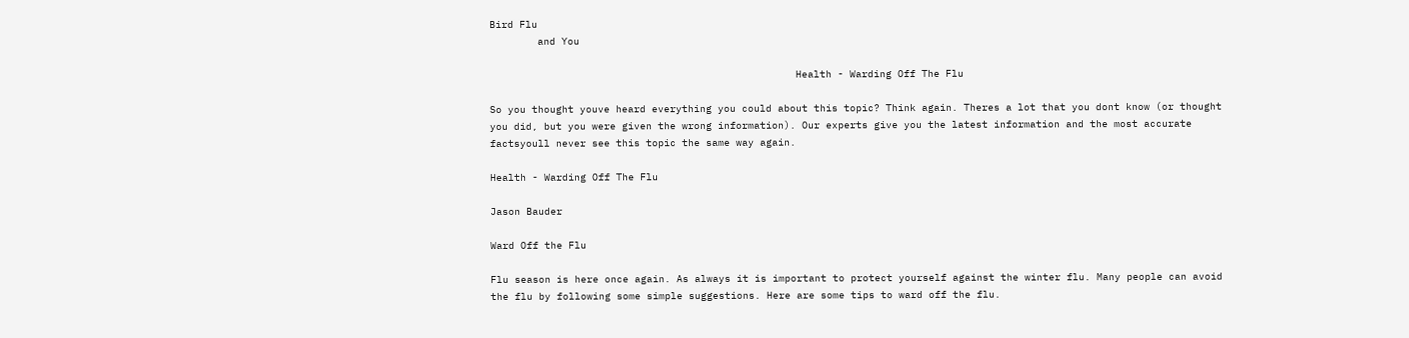Bird Flu
        and You

                                                   Health - Warding Off The Flu

So you thought youve heard everything you could about this topic? Think again. Theres a lot that you dont know (or thought you did, but you were given the wrong information). Our experts give you the latest information and the most accurate factsyoull never see this topic the same way again.

Health - Warding Off The Flu

Jason Bauder

Ward Off the Flu

Flu season is here once again. As always it is important to protect yourself against the winter flu. Many people can avoid the flu by following some simple suggestions. Here are some tips to ward off the flu.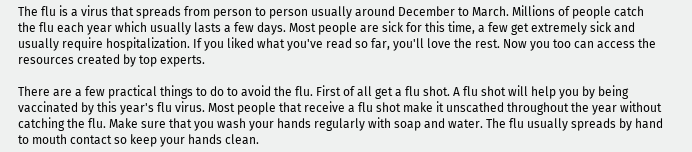The flu is a virus that spreads from person to person usually around December to March. Millions of people catch the flu each year which usually lasts a few days. Most people are sick for this time, a few get extremely sick and usually require hospitalization. If you liked what you've read so far, you'll love the rest. Now you too can access the resources created by top experts.

There are a few practical things to do to avoid the flu. First of all get a flu shot. A flu shot will help you by being vaccinated by this year's flu virus. Most people that receive a flu shot make it unscathed throughout the year without catching the flu. Make sure that you wash your hands regularly with soap and water. The flu usually spreads by hand to mouth contact so keep your hands clean.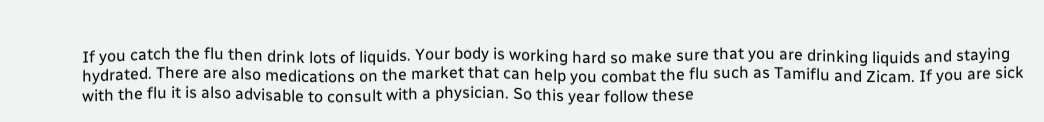If you catch the flu then drink lots of liquids. Your body is working hard so make sure that you are drinking liquids and staying hydrated. There are also medications on the market that can help you combat the flu such as Tamiflu and Zicam. If you are sick with the flu it is also advisable to consult with a physician. So this year follow these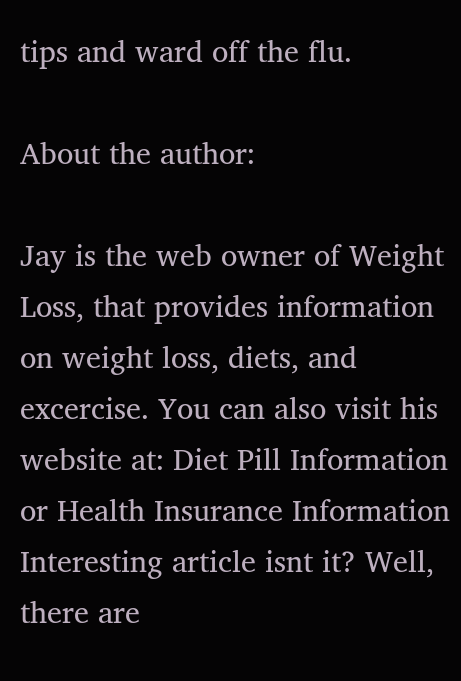tips and ward off the flu.

About the author:

Jay is the web owner of Weight Loss, that provides information on weight loss, diets, and excercise. You can also visit his website at: Diet Pill Information or Health Insurance Information
Interesting article isnt it? Well, there are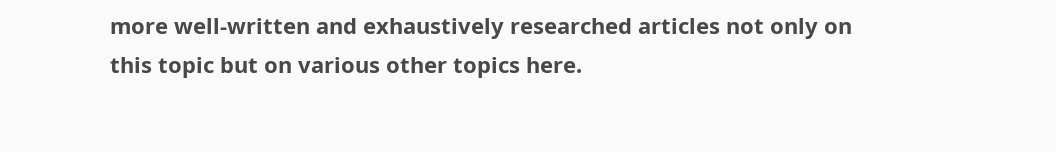more well-written and exhaustively researched articles not only on this topic but on various other topics here.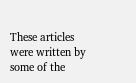These articles were written by some of the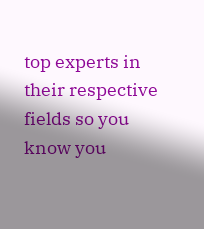top experts in their respective fields so you know you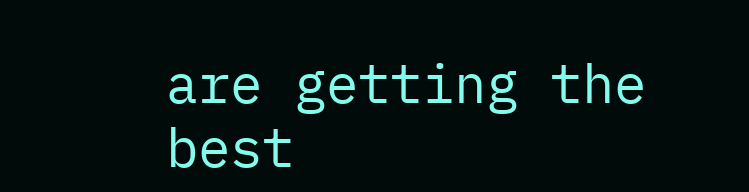are getting the best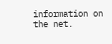information on the net.